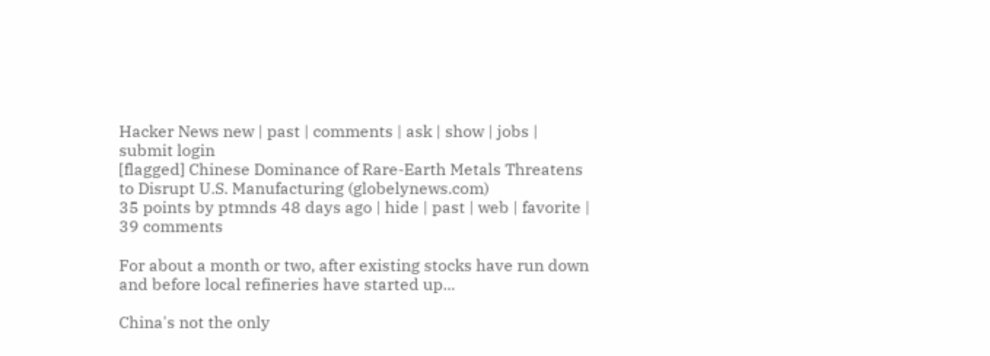Hacker News new | past | comments | ask | show | jobs | submit login
[flagged] Chinese Dominance of Rare-Earth Metals Threatens to Disrupt U.S. Manufacturing (globelynews.com)
35 points by ptmnds 48 days ago | hide | past | web | favorite | 39 comments

For about a month or two, after existing stocks have run down and before local refineries have started up...

China's not the only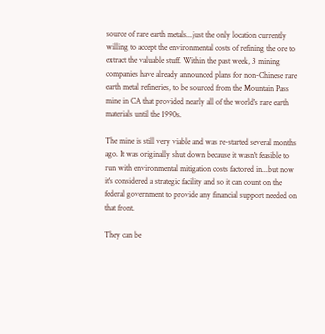source of rare earth metals...just the only location currently willing to accept the environmental costs of refining the ore to extract the valuable stuff. Within the past week, 3 mining companies have already announced plans for non-Chinese rare earth metal refineries, to be sourced from the Mountain Pass mine in CA that provided nearly all of the world's rare earth materials until the 1990s.

The mine is still very viable and was re-started several months ago. It was originally shut down because it wasn't feasible to run with environmental mitigation costs factored in...but now it's considered a strategic facility and so it can count on the federal government to provide any financial support needed on that front.

They can be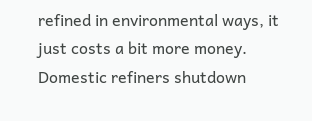refined in environmental ways, it just costs a bit more money. Domestic refiners shutdown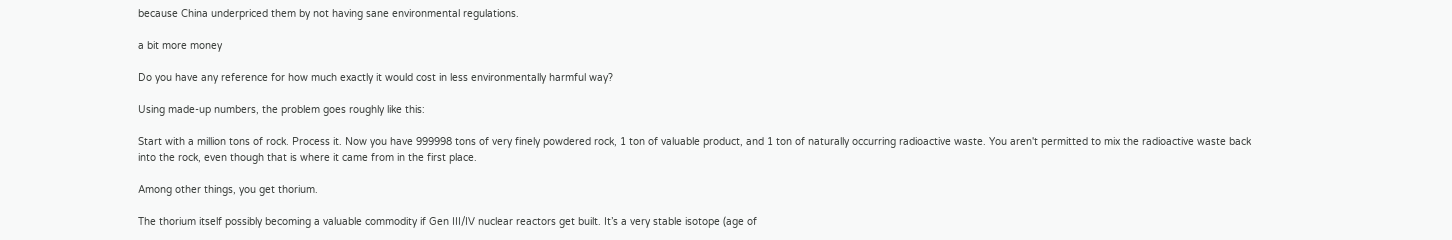because China underpriced them by not having sane environmental regulations.

a bit more money

Do you have any reference for how much exactly it would cost in less environmentally harmful way?

Using made-up numbers, the problem goes roughly like this:

Start with a million tons of rock. Process it. Now you have 999998 tons of very finely powdered rock, 1 ton of valuable product, and 1 ton of naturally occurring radioactive waste. You aren't permitted to mix the radioactive waste back into the rock, even though that is where it came from in the first place.

Among other things, you get thorium.

The thorium itself possibly becoming a valuable commodity if Gen III/IV nuclear reactors get built. It’s a very stable isotope (age of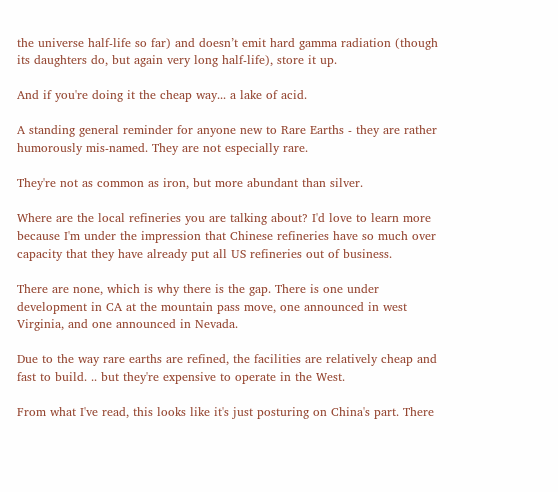the universe half-life so far) and doesn’t emit hard gamma radiation (though its daughters do, but again very long half-life), store it up.

And if you're doing it the cheap way... a lake of acid.

A standing general reminder for anyone new to Rare Earths - they are rather humorously mis-named. They are not especially rare.

They're not as common as iron, but more abundant than silver.

Where are the local refineries you are talking about? I'd love to learn more because I'm under the impression that Chinese refineries have so much over capacity that they have already put all US refineries out of business.

There are none, which is why there is the gap. There is one under development in CA at the mountain pass move, one announced in west Virginia, and one announced in Nevada.

Due to the way rare earths are refined, the facilities are relatively cheap and fast to build. .. but they're expensive to operate in the West.

From what I've read, this looks like it's just posturing on China's part. There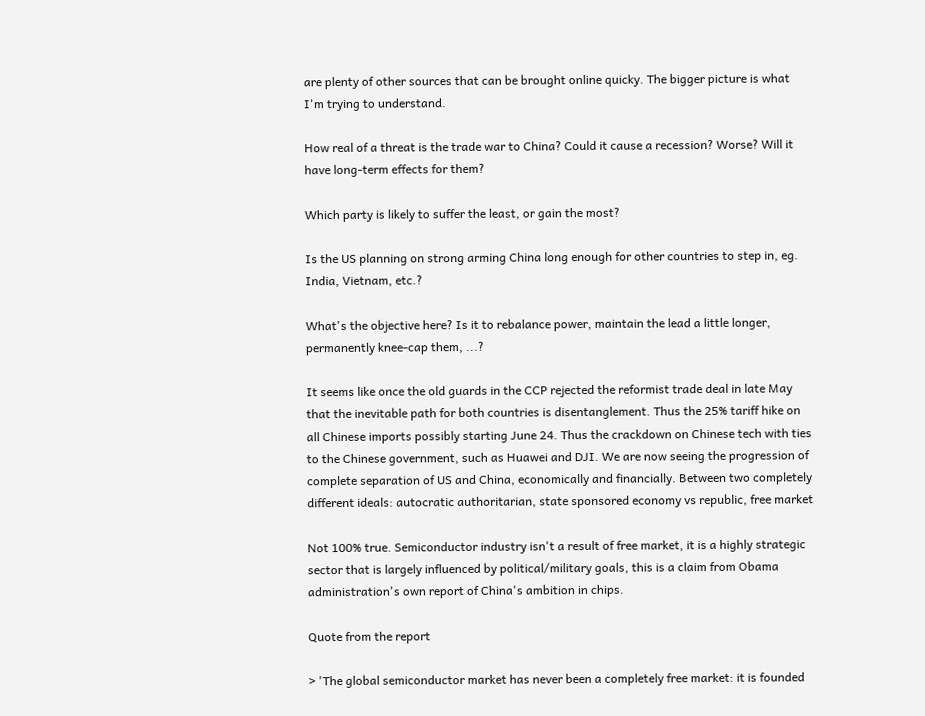are plenty of other sources that can be brought online quicky. The bigger picture is what I'm trying to understand.

How real of a threat is the trade war to China? Could it cause a recession? Worse? Will it have long-term effects for them?

Which party is likely to suffer the least, or gain the most?

Is the US planning on strong arming China long enough for other countries to step in, eg. India, Vietnam, etc.?

What's the objective here? Is it to rebalance power, maintain the lead a little longer, permanently knee-cap them, ...?

It seems like once the old guards in the CCP rejected the reformist trade deal in late May that the inevitable path for both countries is disentanglement. Thus the 25% tariff hike on all Chinese imports possibly starting June 24. Thus the crackdown on Chinese tech with ties to the Chinese government, such as Huawei and DJI. We are now seeing the progression of complete separation of US and China, economically and financially. Between two completely different ideals: autocratic authoritarian, state sponsored economy vs republic, free market

Not 100% true. Semiconductor industry isn't a result of free market, it is a highly strategic sector that is largely influenced by political/military goals, this is a claim from Obama administration's own report of China's ambition in chips.

Quote from the report

> 'The global semiconductor market has never been a completely free market: it is founded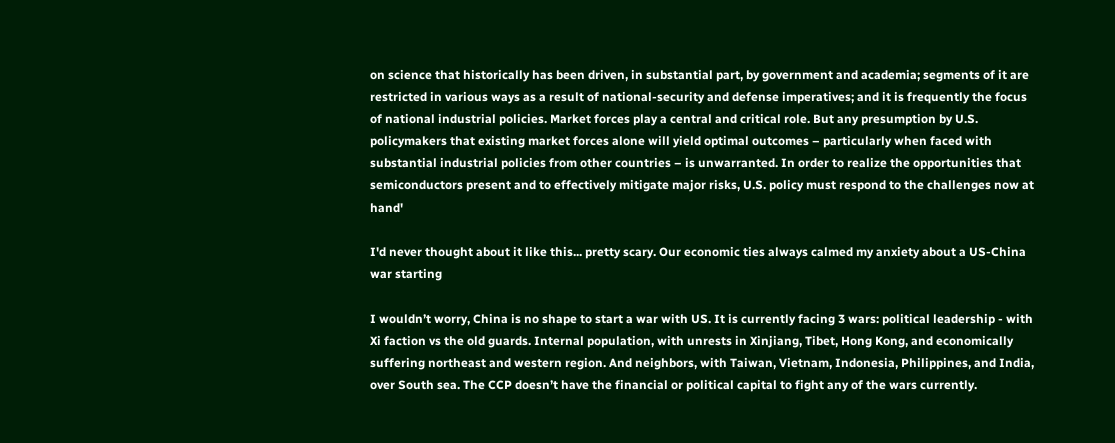on science that historically has been driven, in substantial part, by government and academia; segments of it are restricted in various ways as a result of national-security and defense imperatives; and it is frequently the focus of national industrial policies. Market forces play a central and critical role. But any presumption by U.S. policymakers that existing market forces alone will yield optimal outcomes – particularly when faced with substantial industrial policies from other countries – is unwarranted. In order to realize the opportunities that semiconductors present and to effectively mitigate major risks, U.S. policy must respond to the challenges now at hand'

I'd never thought about it like this... pretty scary. Our economic ties always calmed my anxiety about a US-China war starting

I wouldn’t worry, China is no shape to start a war with US. It is currently facing 3 wars: political leadership - with Xi faction vs the old guards. Internal population, with unrests in Xinjiang, Tibet, Hong Kong, and economically suffering northeast and western region. And neighbors, with Taiwan, Vietnam, Indonesia, Philippines, and India, over South sea. The CCP doesn’t have the financial or political capital to fight any of the wars currently.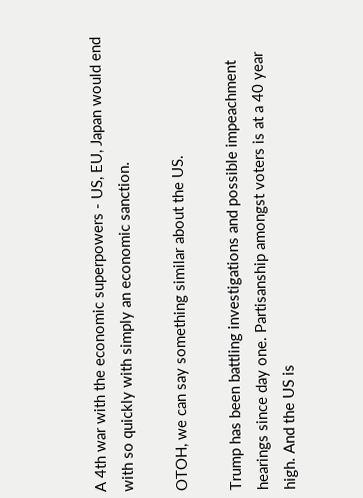A 4th war with the economic superpowers - US, EU, Japan would end with so quickly with simply an economic sanction.

OTOH, we can say something similar about the US.

Trump has been battling investigations and possible impeachment hearings since day one. Partisanship amongst voters is at a 40 year high. And the US is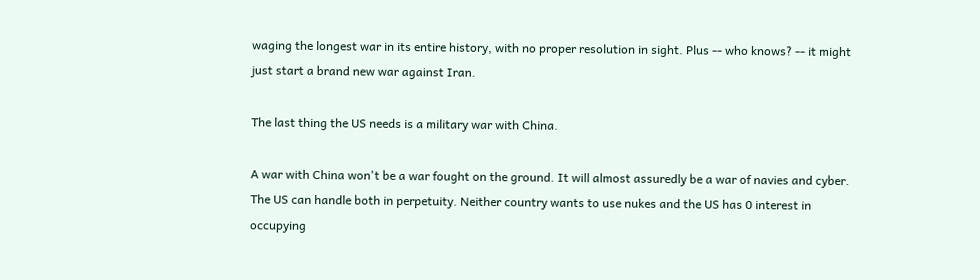waging the longest war in its entire history, with no proper resolution in sight. Plus -- who knows? -- it might just start a brand new war against Iran.

The last thing the US needs is a military war with China.

A war with China won't be a war fought on the ground. It will almost assuredly be a war of navies and cyber. The US can handle both in perpetuity. Neither country wants to use nukes and the US has 0 interest in occupying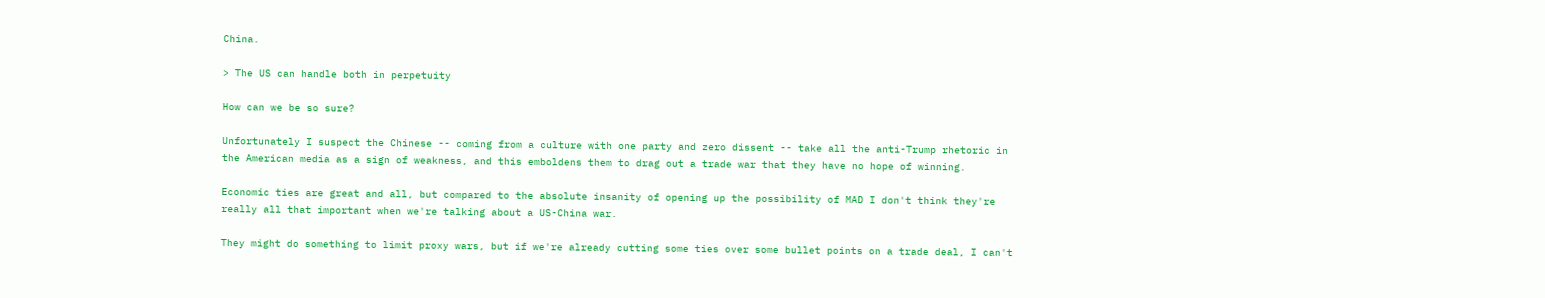China.

> The US can handle both in perpetuity

How can we be so sure?

Unfortunately I suspect the Chinese -- coming from a culture with one party and zero dissent -- take all the anti-Trump rhetoric in the American media as a sign of weakness, and this emboldens them to drag out a trade war that they have no hope of winning.

Economic ties are great and all, but compared to the absolute insanity of opening up the possibility of MAD I don't think they're really all that important when we're talking about a US-China war.

They might do something to limit proxy wars, but if we're already cutting some ties over some bullet points on a trade deal, I can't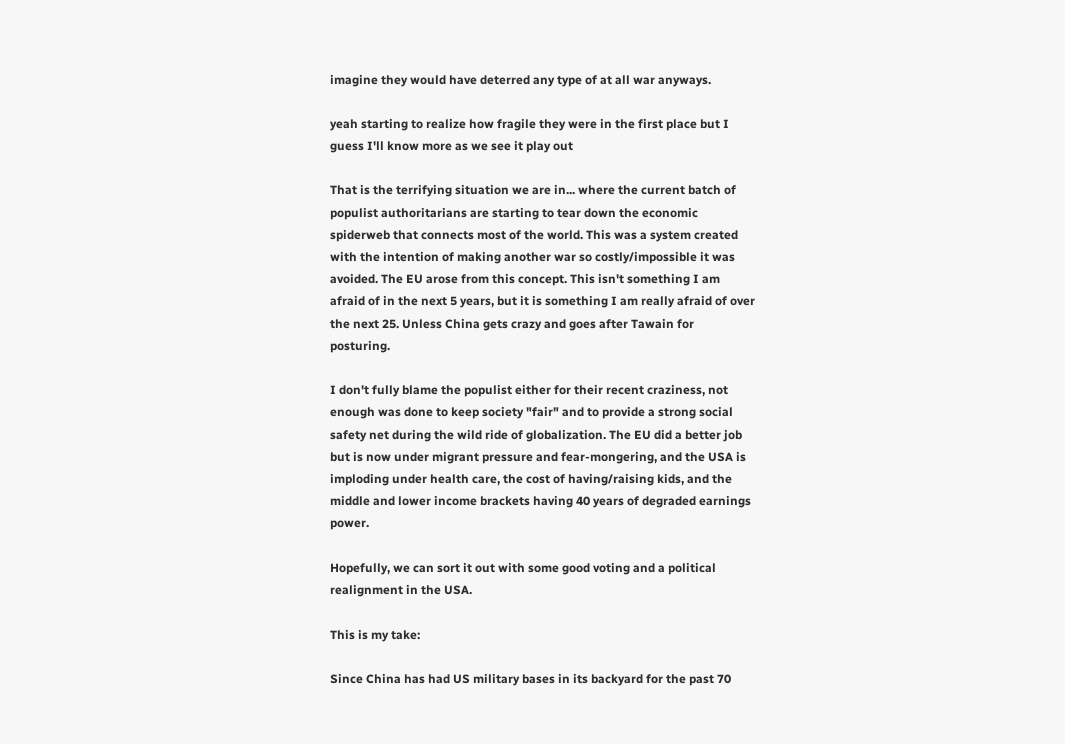imagine they would have deterred any type of at all war anyways.

yeah starting to realize how fragile they were in the first place but I guess I'll know more as we see it play out

That is the terrifying situation we are in... where the current batch of populist authoritarians are starting to tear down the economic spiderweb that connects most of the world. This was a system created with the intention of making another war so costly/impossible it was avoided. The EU arose from this concept. This isn't something I am afraid of in the next 5 years, but it is something I am really afraid of over the next 25. Unless China gets crazy and goes after Tawain for posturing.

I don't fully blame the populist either for their recent craziness, not enough was done to keep society "fair" and to provide a strong social safety net during the wild ride of globalization. The EU did a better job but is now under migrant pressure and fear-mongering, and the USA is imploding under health care, the cost of having/raising kids, and the middle and lower income brackets having 40 years of degraded earnings power.

Hopefully, we can sort it out with some good voting and a political realignment in the USA.

This is my take:

Since China has had US military bases in its backyard for the past 70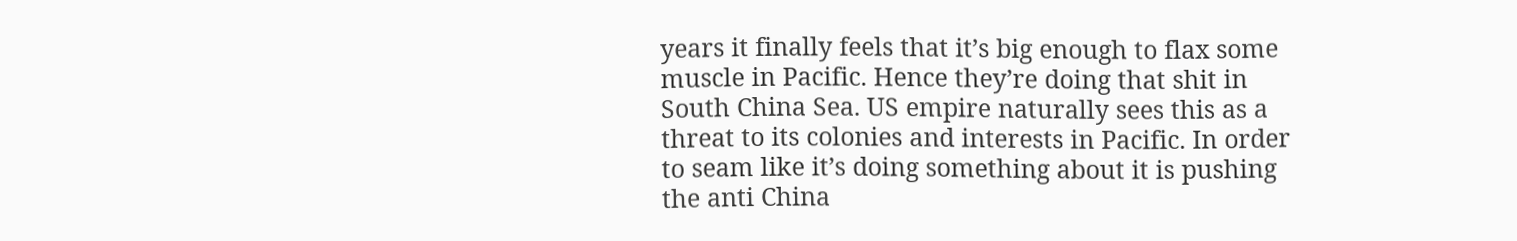years it finally feels that it’s big enough to flax some muscle in Pacific. Hence they’re doing that shit in South China Sea. US empire naturally sees this as a threat to its colonies and interests in Pacific. In order to seam like it’s doing something about it is pushing the anti China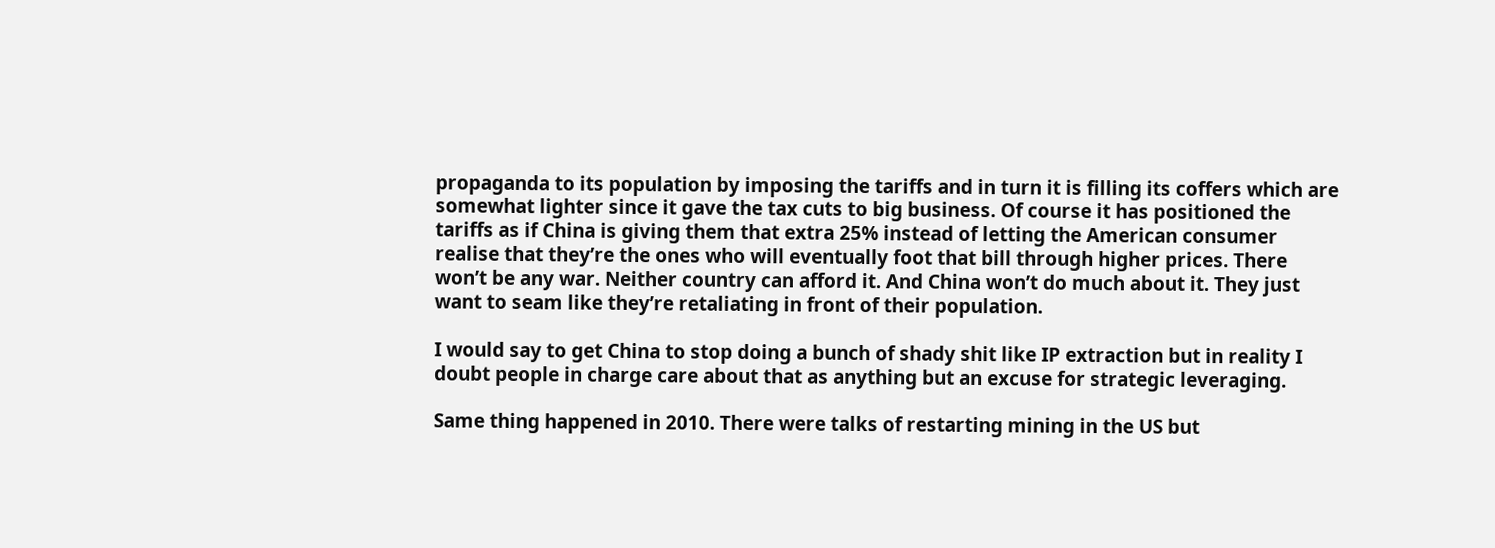propaganda to its population by imposing the tariffs and in turn it is filling its coffers which are somewhat lighter since it gave the tax cuts to big business. Of course it has positioned the tariffs as if China is giving them that extra 25% instead of letting the American consumer realise that they’re the ones who will eventually foot that bill through higher prices. There won’t be any war. Neither country can afford it. And China won’t do much about it. They just want to seam like they’re retaliating in front of their population.

I would say to get China to stop doing a bunch of shady shit like IP extraction but in reality I doubt people in charge care about that as anything but an excuse for strategic leveraging.

Same thing happened in 2010. There were talks of restarting mining in the US but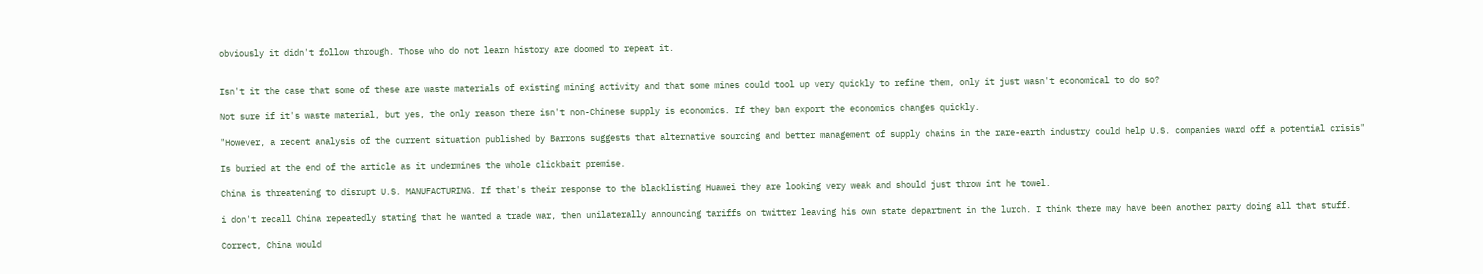obviously it didn't follow through. Those who do not learn history are doomed to repeat it.


Isn't it the case that some of these are waste materials of existing mining activity and that some mines could tool up very quickly to refine them, only it just wasn't economical to do so?

Not sure if it's waste material, but yes, the only reason there isn't non-Chinese supply is economics. If they ban export the economics changes quickly.

"However, a recent analysis of the current situation published by Barrons suggests that alternative sourcing and better management of supply chains in the rare-earth industry could help U.S. companies ward off a potential crisis"

Is buried at the end of the article as it undermines the whole clickbait premise.

China is threatening to disrupt U.S. MANUFACTURING. If that's their response to the blacklisting Huawei they are looking very weak and should just throw int he towel.

i don't recall China repeatedly stating that he wanted a trade war, then unilaterally announcing tariffs on twitter leaving his own state department in the lurch. I think there may have been another party doing all that stuff.

Correct, China would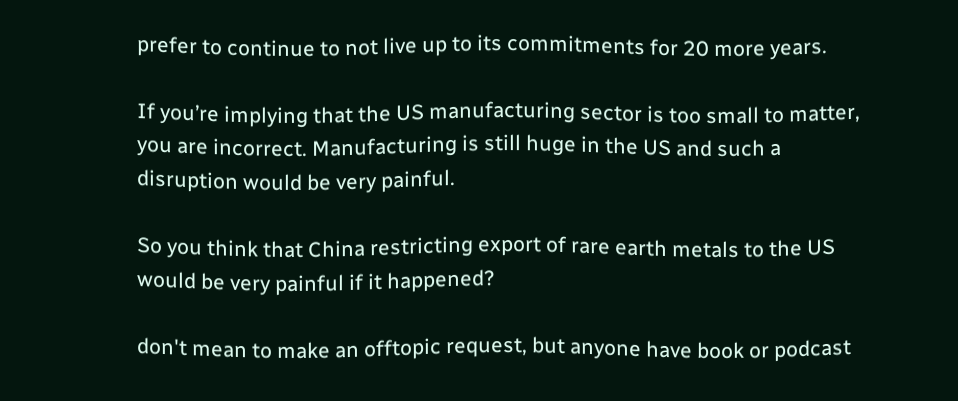prefer to continue to not live up to its commitments for 20 more years.

If you’re implying that the US manufacturing sector is too small to matter, you are incorrect. Manufacturing is still huge in the US and such a disruption would be very painful.

So you think that China restricting export of rare earth metals to the US would be very painful if it happened?

don't mean to make an offtopic request, but anyone have book or podcast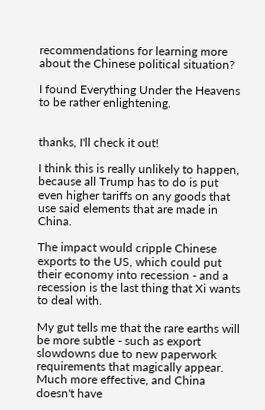recommendations for learning more about the Chinese political situation?

I found Everything Under the Heavens to be rather enlightening.


thanks, I'll check it out!

I think this is really unlikely to happen, because all Trump has to do is put even higher tariffs on any goods that use said elements that are made in China.

The impact would cripple Chinese exports to the US, which could put their economy into recession - and a recession is the last thing that Xi wants to deal with.

My gut tells me that the rare earths will be more subtle - such as export slowdowns due to new paperwork requirements that magically appear. Much more effective, and China doesn't have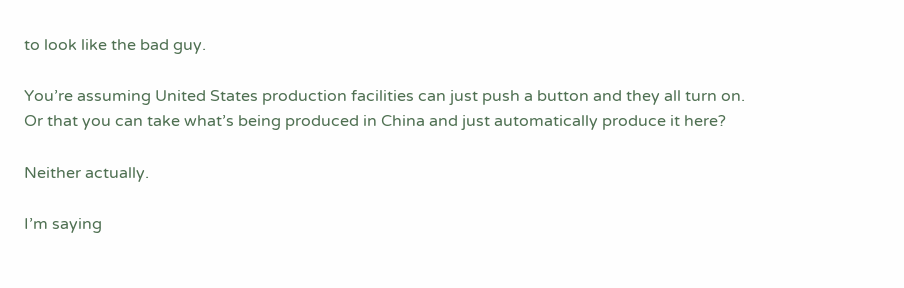to look like the bad guy.

You’re assuming United States production facilities can just push a button and they all turn on. Or that you can take what’s being produced in China and just automatically produce it here?

Neither actually.

I’m saying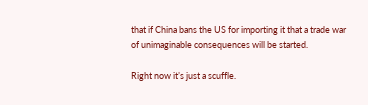that if China bans the US for importing it that a trade war of unimaginable consequences will be started.

Right now it’s just a scuffle.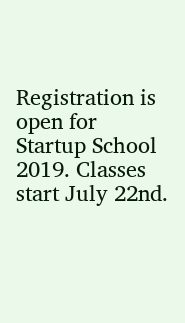Registration is open for Startup School 2019. Classes start July 22nd.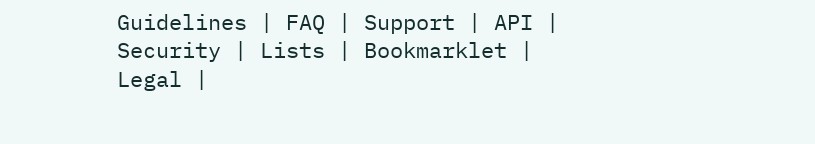Guidelines | FAQ | Support | API | Security | Lists | Bookmarklet | Legal |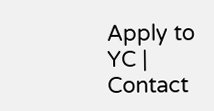Apply to YC | Contact